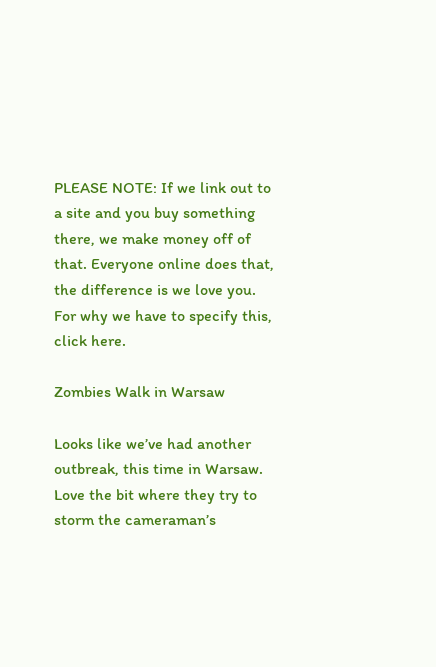PLEASE NOTE: If we link out to a site and you buy something there, we make money off of that. Everyone online does that, the difference is we love you. For why we have to specify this, click here.

Zombies Walk in Warsaw

Looks like we’ve had another outbreak, this time in Warsaw. Love the bit where they try to storm the cameraman’s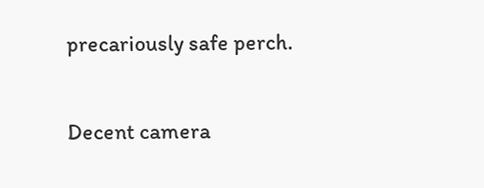precariously safe perch.

Decent camera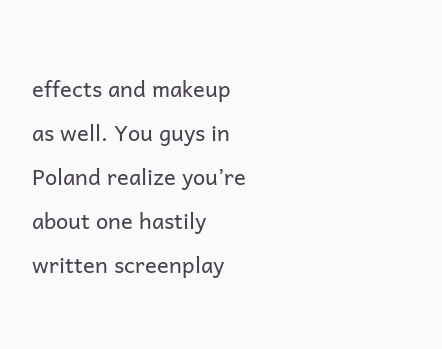effects and makeup as well. You guys in Poland realize you’re about one hastily written screenplay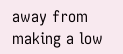away from making a low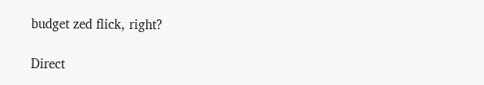budget zed flick, right?

Direct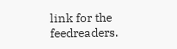link for the feedreaders.